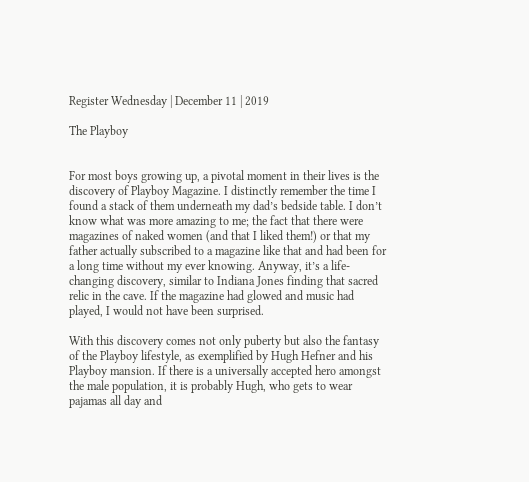Register Wednesday | December 11 | 2019

The Playboy


For most boys growing up, a pivotal moment in their lives is the discovery of Playboy Magazine. I distinctly remember the time I found a stack of them underneath my dad’s bedside table. I don’t know what was more amazing to me; the fact that there were magazines of naked women (and that I liked them!) or that my father actually subscribed to a magazine like that and had been for a long time without my ever knowing. Anyway, it’s a life-changing discovery, similar to Indiana Jones finding that sacred relic in the cave. If the magazine had glowed and music had played, I would not have been surprised.

With this discovery comes not only puberty but also the fantasy of the Playboy lifestyle, as exemplified by Hugh Hefner and his Playboy mansion. If there is a universally accepted hero amongst the male population, it is probably Hugh, who gets to wear pajamas all day and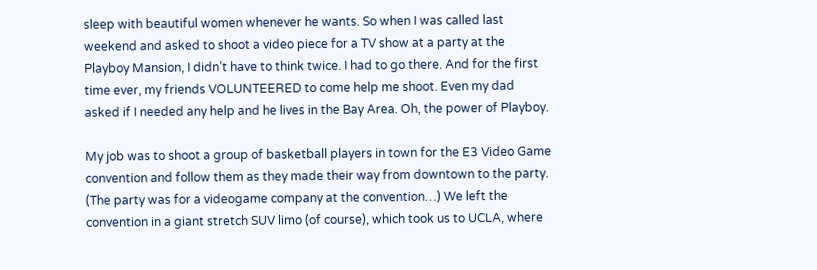sleep with beautiful women whenever he wants. So when I was called last weekend and asked to shoot a video piece for a TV show at a party at the Playboy Mansion, I didn’t have to think twice. I had to go there. And for the first time ever, my friends VOLUNTEERED to come help me shoot. Even my dad asked if I needed any help and he lives in the Bay Area. Oh, the power of Playboy.

My job was to shoot a group of basketball players in town for the E3 Video Game convention and follow them as they made their way from downtown to the party. (The party was for a videogame company at the convention…) We left the convention in a giant stretch SUV limo (of course), which took us to UCLA, where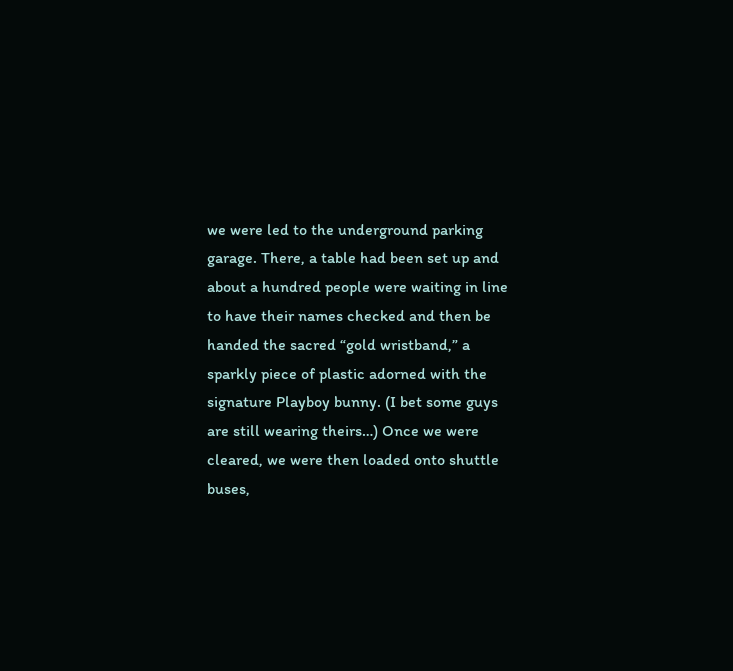we were led to the underground parking garage. There, a table had been set up and about a hundred people were waiting in line to have their names checked and then be handed the sacred “gold wristband,” a sparkly piece of plastic adorned with the signature Playboy bunny. (I bet some guys are still wearing theirs…) Once we were cleared, we were then loaded onto shuttle buses,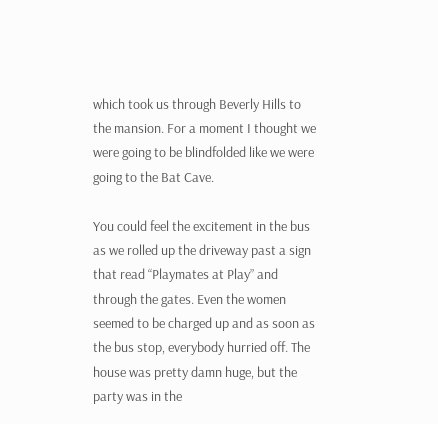which took us through Beverly Hills to the mansion. For a moment I thought we were going to be blindfolded like we were going to the Bat Cave.

You could feel the excitement in the bus as we rolled up the driveway past a sign that read “Playmates at Play” and through the gates. Even the women seemed to be charged up and as soon as the bus stop, everybody hurried off. The house was pretty damn huge, but the party was in the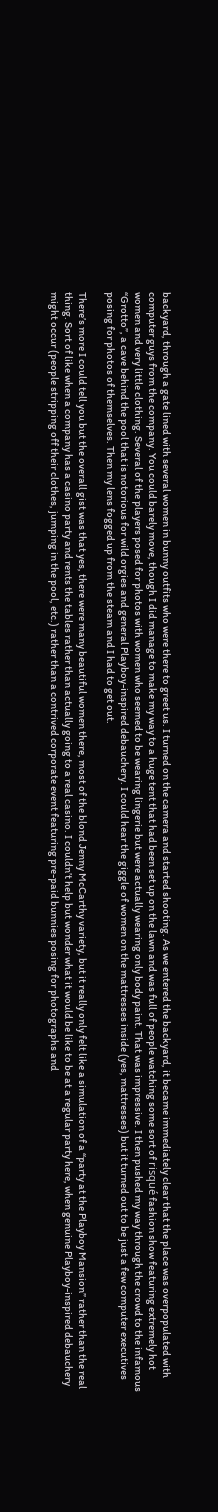backyard, through a gate lined with several women in bunny outfits who were there to greet us. I turned on the camera and started shooting. As we entered the backyard, it became immediately clear that the place was overpopulated with computer guys from the company. You could barely move, though I did manage to make my way to a huge tent that had been set up on the lawn and was full of people watching some sort of risqué fashion show featuring extremely hot women and very little clothing. Several of the players posed for photos with women who seemed to be wearing lingerie but were actually wearing only body paint. That was impressive. I then pushed my way through the crowd to the infamous “Grotto”, a cave behind the pool that is notorious for wild orgies and general Playboy-inspired debauchery. I could hear the giggle of women on the mattresses inside (yes, mattresses) but it turned out to be just a few computer executives posing for photos of themselves. Then my lens fogged up from the steam and I had to get out.

There’s more I could tell you but the overall gist was that yes, there were many beautiful women there, most of the blond Jenny McCarthy variety, but it really only felt like a simulation of a “party at the Playboy Mansion” rather than the real thing. Sort of like when a company has a casino party and rents the tables rather than actually going to a real casino. I couldn’t help but wonder what it would be like to be at a regular party here, when genuine Playboy-inspired debauchery might occur (people stripping off their clothes, jumping in the pool, etc.) rather than a contrived corporate event featuring pre-paid bunnies posing for photographs and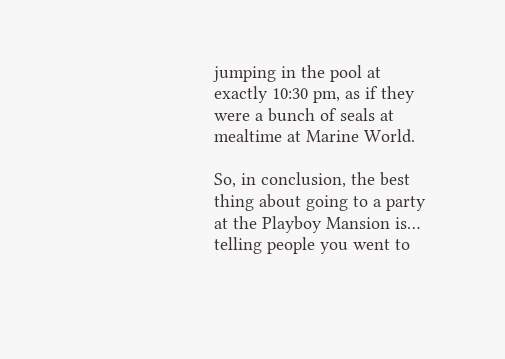jumping in the pool at exactly 10:30 pm, as if they were a bunch of seals at mealtime at Marine World.

So, in conclusion, the best thing about going to a party at the Playboy Mansion is… telling people you went to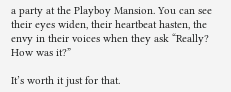a party at the Playboy Mansion. You can see their eyes widen, their heartbeat hasten, the envy in their voices when they ask “Really? How was it?”

It’s worth it just for that.